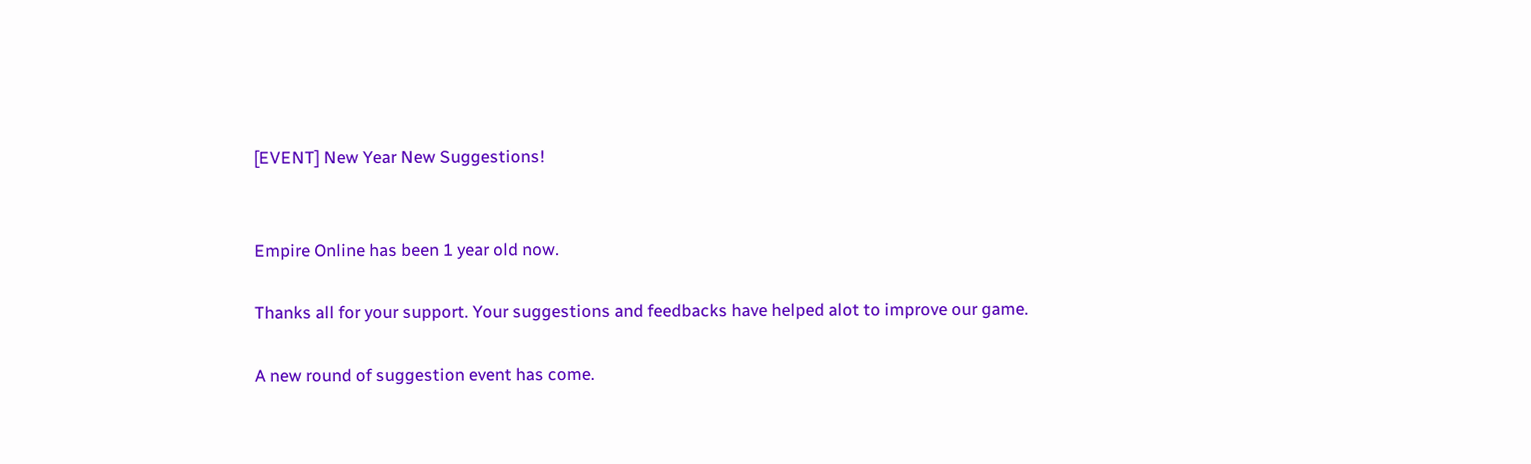[EVENT] New Year New Suggestions!


Empire Online has been 1 year old now.

Thanks all for your support. Your suggestions and feedbacks have helped alot to improve our game.

A new round of suggestion event has come.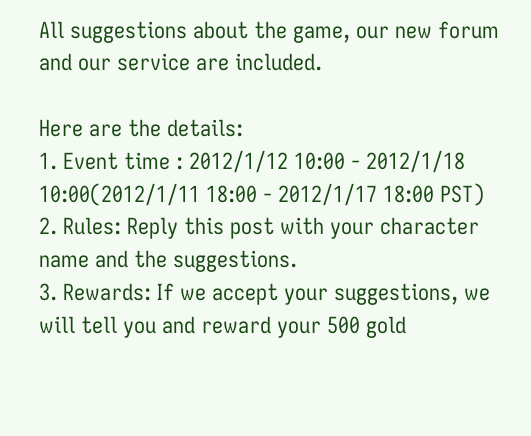All suggestions about the game, our new forum and our service are included.

Here are the details:
1. Event time : 2012/1/12 10:00 - 2012/1/18 10:00(2012/1/11 18:00 - 2012/1/17 18:00 PST)
2. Rules: Reply this post with your character name and the suggestions.
3. Rewards: If we accept your suggestions, we will tell you and reward your 500 gold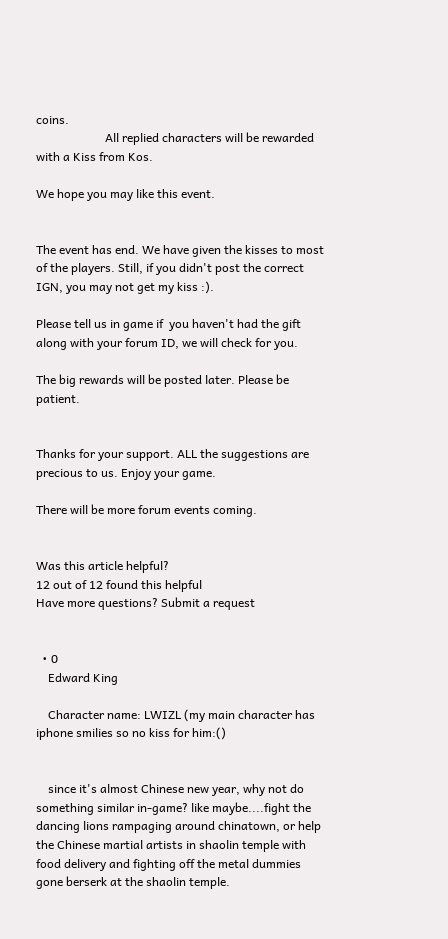coins.
                       All replied characters will be rewarded with a Kiss from Kos.

We hope you may like this event.


The event has end. We have given the kisses to most of the players. Still, if you didn't post the correct IGN, you may not get my kiss :).

Please tell us in game if  you haven't had the gift along with your forum ID, we will check for you.

The big rewards will be posted later. Please be patient.


Thanks for your support. ALL the suggestions are precious to us. Enjoy your game.

There will be more forum events coming.


Was this article helpful?
12 out of 12 found this helpful
Have more questions? Submit a request


  • 0
    Edward King

    Character name: LWIZL (my main character has iphone smilies so no kiss for him:()


    since it's almost Chinese new year, why not do something similar in-game? like maybe....fight the dancing lions rampaging around chinatown, or help the Chinese martial artists in shaolin temple with food delivery and fighting off the metal dummies gone berserk at the shaolin temple.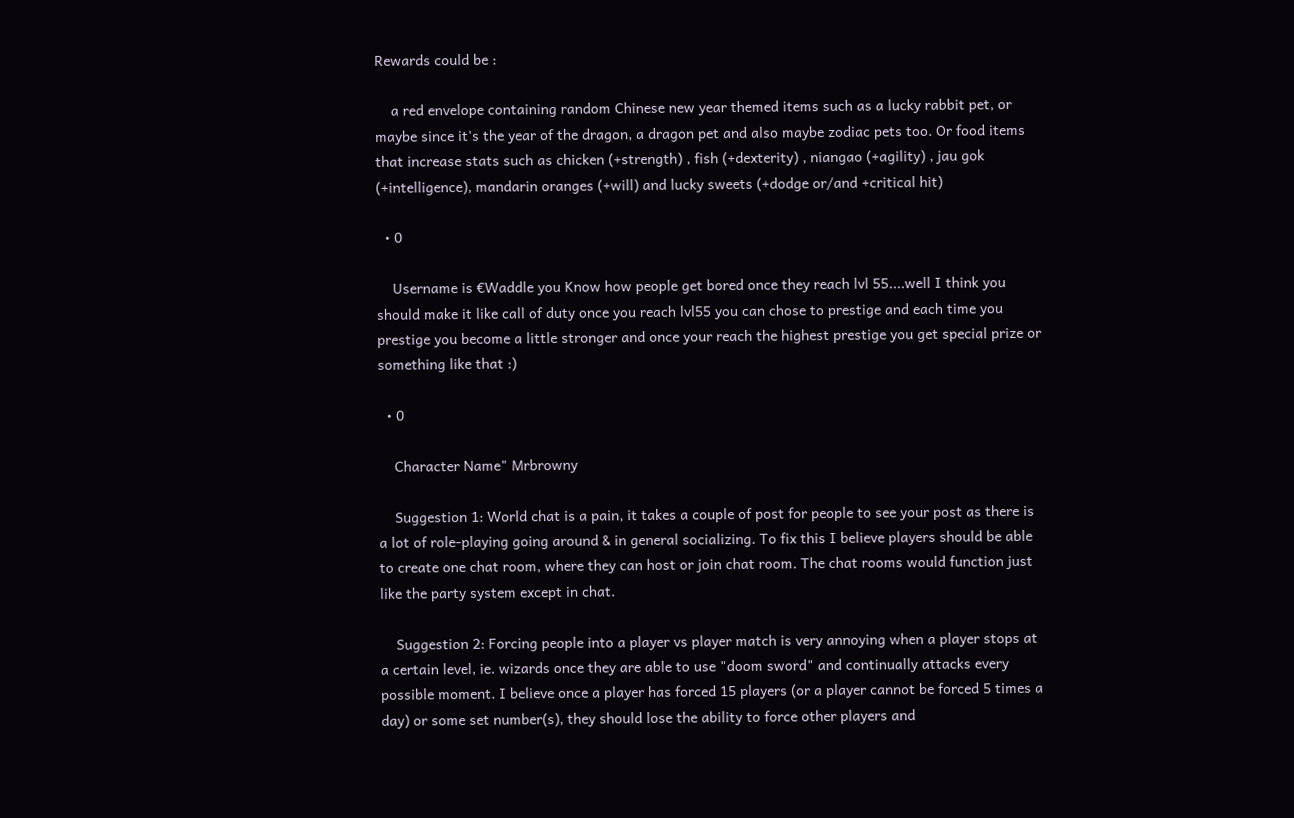Rewards could be :

    a red envelope containing random Chinese new year themed items such as a lucky rabbit pet, or maybe since it's the year of the dragon, a dragon pet and also maybe zodiac pets too. Or food items that increase stats such as chicken (+strength) , fish (+dexterity) , niangao (+agility) , jau gok (+intelligence), mandarin oranges (+will) and lucky sweets (+dodge or/and +critical hit)

  • 0

    Username is €Waddle you Know how people get bored once they reach lvl 55....well I think you should make it like call of duty once you reach lvl55 you can chose to prestige and each time you prestige you become a little stronger and once your reach the highest prestige you get special prize or something like that :)

  • 0

    Character Name" Mrbrowny

    Suggestion 1: World chat is a pain, it takes a couple of post for people to see your post as there is a lot of role-playing going around & in general socializing. To fix this I believe players should be able to create one chat room, where they can host or join chat room. The chat rooms would function just like the party system except in chat.

    Suggestion 2: Forcing people into a player vs player match is very annoying when a player stops at a certain level, ie. wizards once they are able to use "doom sword" and continually attacks every possible moment. I believe once a player has forced 15 players (or a player cannot be forced 5 times a day) or some set number(s), they should lose the ability to force other players and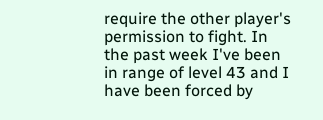require the other player's permission to fight. In the past week I've been in range of level 43 and I have been forced by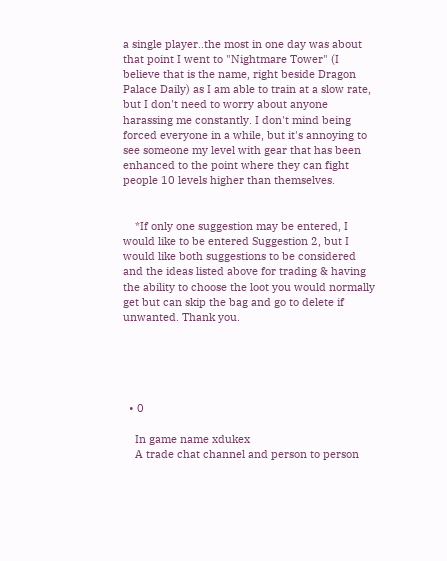a single player..the most in one day was about that point I went to "Nightmare Tower" (I believe that is the name, right beside Dragon Palace Daily) as I am able to train at a slow rate, but I don't need to worry about anyone harassing me constantly. I don't mind being forced everyone in a while, but it's annoying to see someone my level with gear that has been enhanced to the point where they can fight people 10 levels higher than themselves.


    *If only one suggestion may be entered, I would like to be entered Suggestion 2, but I would like both suggestions to be considered and the ideas listed above for trading & having the ability to choose the loot you would normally get but can skip the bag and go to delete if unwanted. Thank you.





  • 0

    In game name xdukex
    A trade chat channel and person to person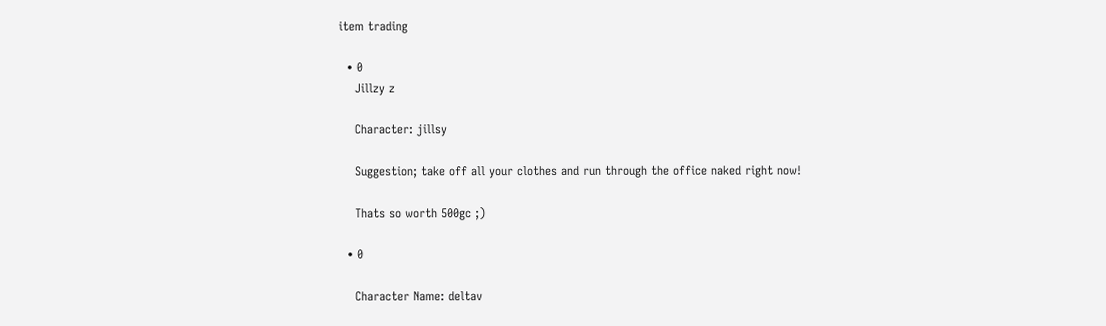item trading

  • 0
    Jillzy z

    Character: jillsy

    Suggestion; take off all your clothes and run through the office naked right now!

    Thats so worth 500gc ;)

  • 0

    Character Name: deltav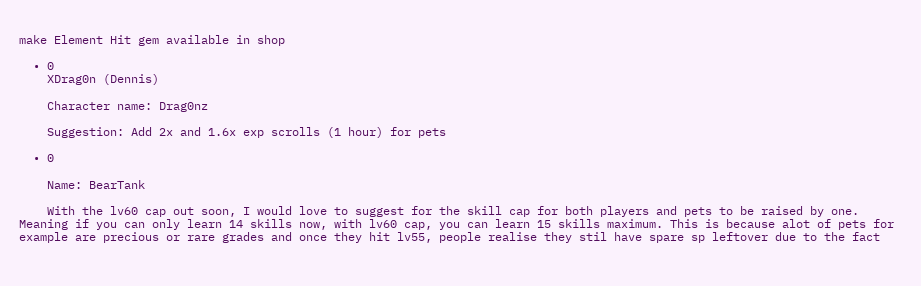make Element Hit gem available in shop

  • 0
    XDrag0n (Dennis)

    Character name: Drag0nz

    Suggestion: Add 2x and 1.6x exp scrolls (1 hour) for pets

  • 0

    Name: BearTank

    With the lv60 cap out soon, I would love to suggest for the skill cap for both players and pets to be raised by one. Meaning if you can only learn 14 skills now, with lv60 cap, you can learn 15 skills maximum. This is because alot of pets for example are precious or rare grades and once they hit lv55, people realise they stil have spare sp leftover due to the fact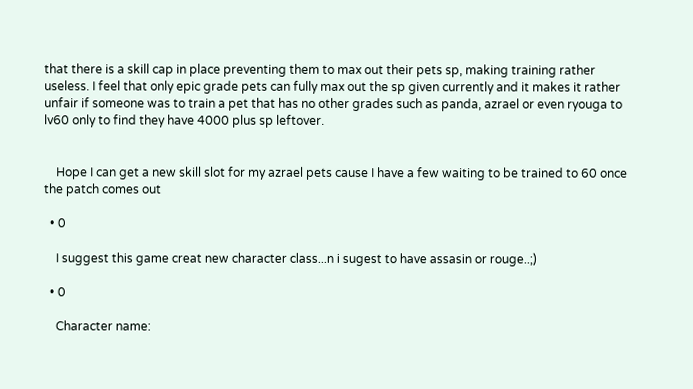that there is a skill cap in place preventing them to max out their pets sp, making training rather useless. I feel that only epic grade pets can fully max out the sp given currently and it makes it rather unfair if someone was to train a pet that has no other grades such as panda, azrael or even ryouga to lv60 only to find they have 4000 plus sp leftover.


    Hope I can get a new skill slot for my azrael pets cause I have a few waiting to be trained to 60 once the patch comes out

  • 0

    I suggest this game creat new character class...n i sugest to have assasin or rouge..;)

  • 0

    Character name: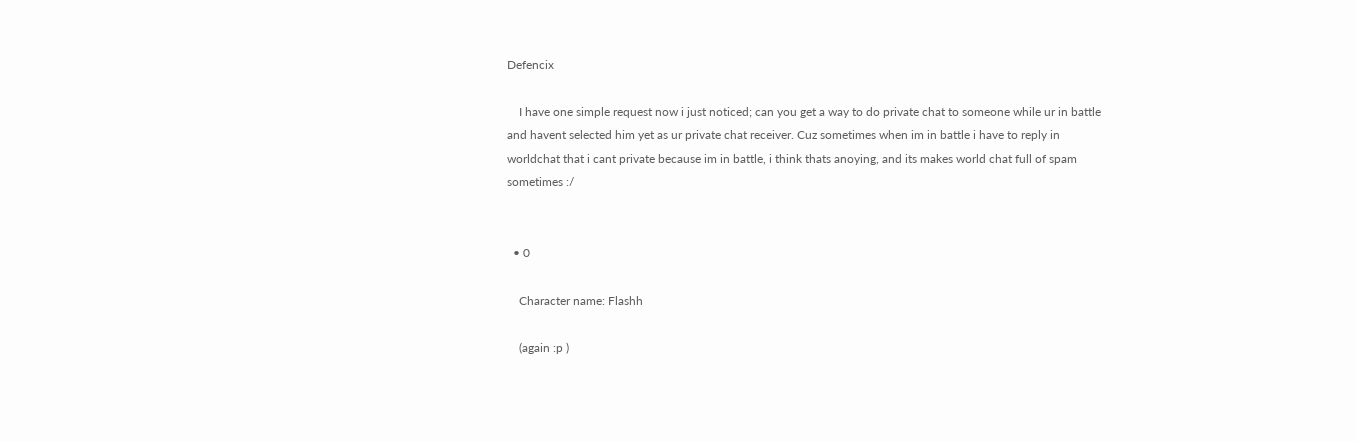Defencix

    I have one simple request now i just noticed; can you get a way to do private chat to someone while ur in battle and havent selected him yet as ur private chat receiver. Cuz sometimes when im in battle i have to reply in worldchat that i cant private because im in battle, i think thats anoying, and its makes world chat full of spam sometimes :/


  • 0

    Character name: Flashh

    (again :p )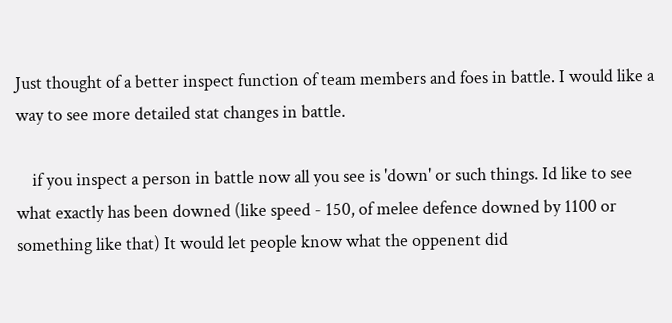Just thought of a better inspect function of team members and foes in battle. I would like a way to see more detailed stat changes in battle.

    if you inspect a person in battle now all you see is 'down' or such things. Id like to see what exactly has been downed (like speed - 150, of melee defence downed by 1100 or something like that) It would let people know what the oppenent did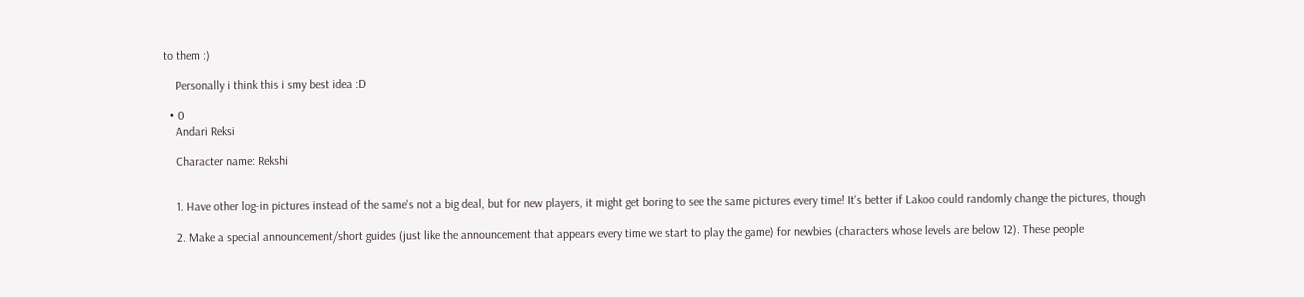to them :)

    Personally i think this i smy best idea :D

  • 0
    Andari Reksi

    Character name: Rekshi


    1. Have other log-in pictures instead of the same's not a big deal, but for new players, it might get boring to see the same pictures every time! It's better if Lakoo could randomly change the pictures, though

    2. Make a special announcement/short guides (just like the announcement that appears every time we start to play the game) for newbies (characters whose levels are below 12). These people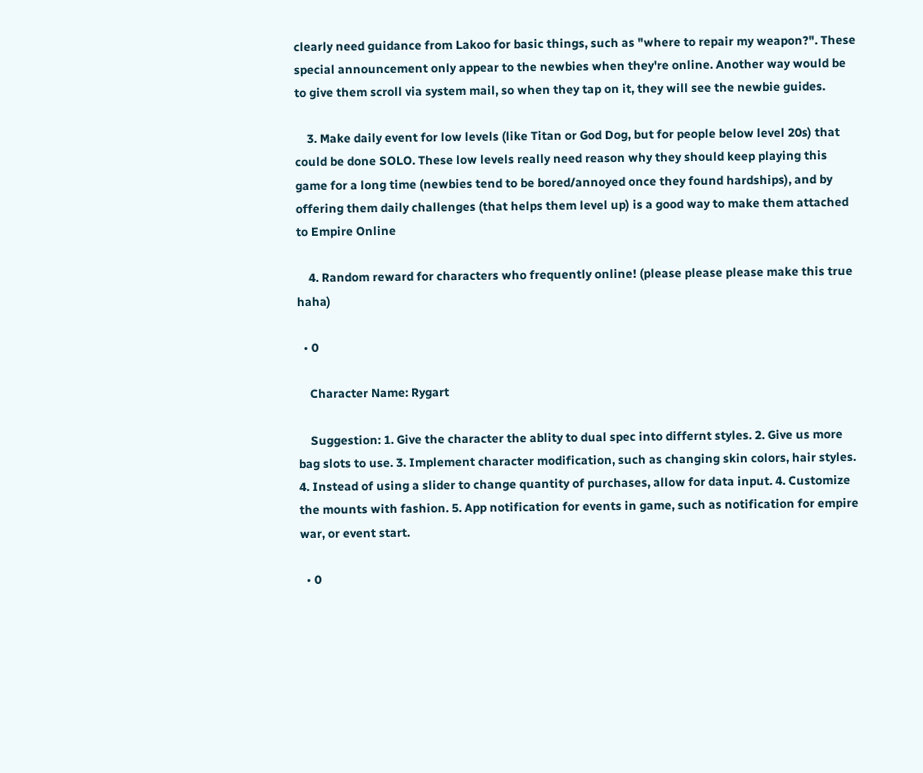clearly need guidance from Lakoo for basic things, such as "where to repair my weapon?". These special announcement only appear to the newbies when they're online. Another way would be to give them scroll via system mail, so when they tap on it, they will see the newbie guides.

    3. Make daily event for low levels (like Titan or God Dog, but for people below level 20s) that could be done SOLO. These low levels really need reason why they should keep playing this game for a long time (newbies tend to be bored/annoyed once they found hardships), and by offering them daily challenges (that helps them level up) is a good way to make them attached to Empire Online

    4. Random reward for characters who frequently online! (please please please make this true haha)

  • 0

    Character Name: Rygart

    Suggestion: 1. Give the character the ablity to dual spec into differnt styles. 2. Give us more bag slots to use. 3. Implement character modification, such as changing skin colors, hair styles. 4. Instead of using a slider to change quantity of purchases, allow for data input. 4. Customize the mounts with fashion. 5. App notification for events in game, such as notification for empire war, or event start.

  • 0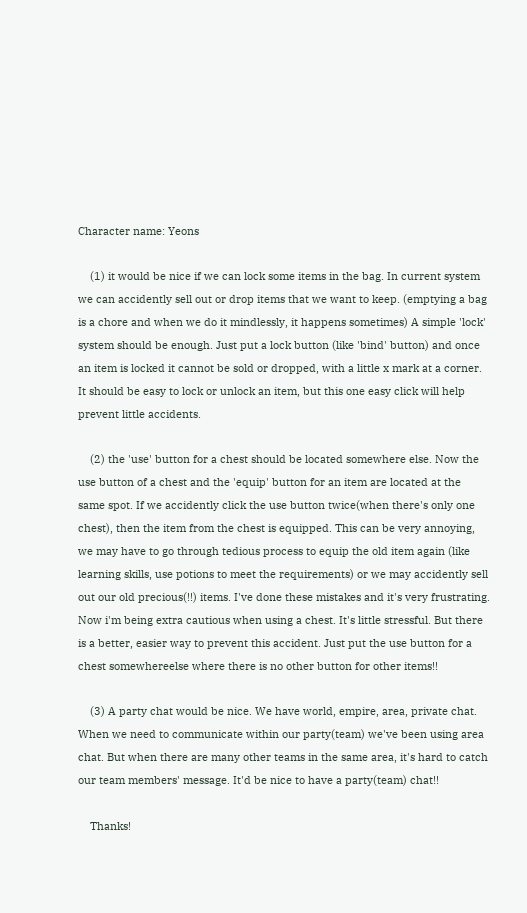Character name: Yeons

    (1) it would be nice if we can lock some items in the bag. In current system we can accidently sell out or drop items that we want to keep. (emptying a bag is a chore and when we do it mindlessly, it happens sometimes) A simple 'lock' system should be enough. Just put a lock button (like 'bind' button) and once an item is locked it cannot be sold or dropped, with a little x mark at a corner. It should be easy to lock or unlock an item, but this one easy click will help prevent little accidents.

    (2) the 'use' button for a chest should be located somewhere else. Now the use button of a chest and the 'equip' button for an item are located at the same spot. If we accidently click the use button twice(when there's only one chest), then the item from the chest is equipped. This can be very annoying, we may have to go through tedious process to equip the old item again (like learning skills, use potions to meet the requirements) or we may accidently sell out our old precious(!!) items. I've done these mistakes and it's very frustrating. Now i'm being extra cautious when using a chest. It's little stressful. But there is a better, easier way to prevent this accident. Just put the use button for a chest somewhereelse where there is no other button for other items!!

    (3) A party chat would be nice. We have world, empire, area, private chat. When we need to communicate within our party(team) we've been using area chat. But when there are many other teams in the same area, it's hard to catch our team members' message. It'd be nice to have a party(team) chat!!

    Thanks!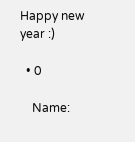Happy new year :)

  • 0

    Name: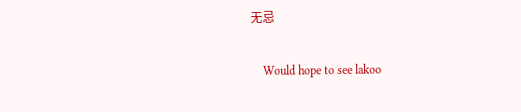无忌

    Would hope to see lakoo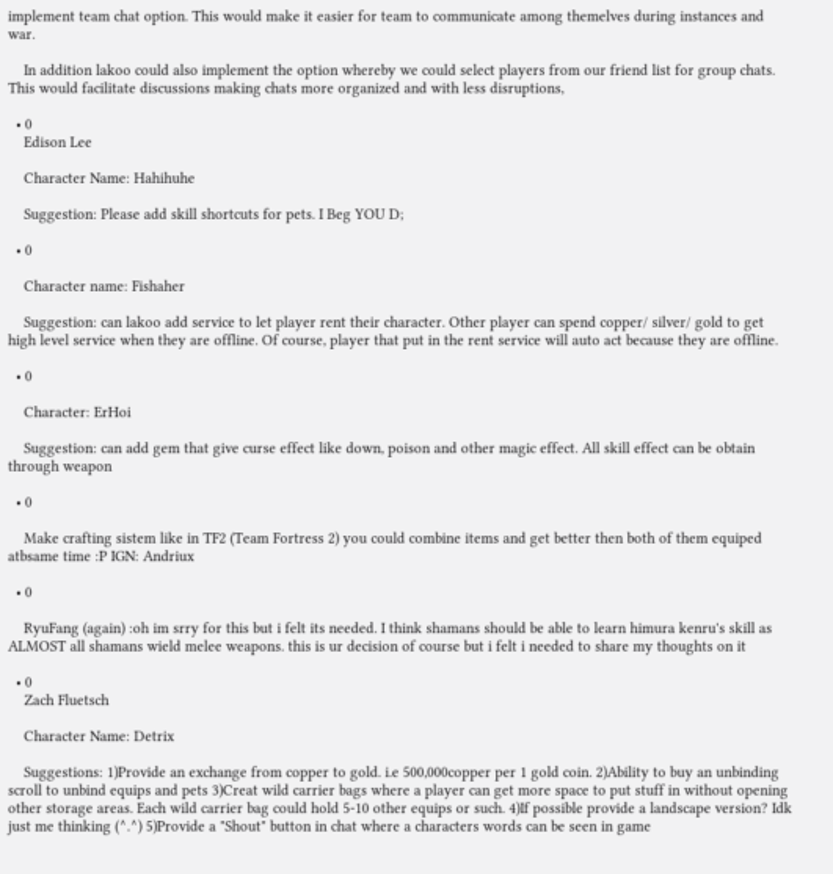implement team chat option. This would make it easier for team to communicate among themelves during instances and war.

    In addition lakoo could also implement the option whereby we could select players from our friend list for group chats. This would facilitate discussions making chats more organized and with less disruptions,

  • 0
    Edison Lee

    Character Name: Hahihuhe

    Suggestion: Please add skill shortcuts for pets. I Beg YOU D;

  • 0

    Character name: Fishaher

    Suggestion: can lakoo add service to let player rent their character. Other player can spend copper/ silver/ gold to get high level service when they are offline. Of course, player that put in the rent service will auto act because they are offline.

  • 0

    Character: ErHoi

    Suggestion: can add gem that give curse effect like down, poison and other magic effect. All skill effect can be obtain through weapon

  • 0

    Make crafting sistem like in TF2 (Team Fortress 2) you could combine items and get better then both of them equiped atbsame time :P IGN: Andriux

  • 0

    RyuFang (again) :oh im srry for this but i felt its needed. I think shamans should be able to learn himura kenru's skill as ALMOST all shamans wield melee weapons. this is ur decision of course but i felt i needed to share my thoughts on it

  • 0
    Zach Fluetsch

    Character Name: Detrix

    Suggestions: 1)Provide an exchange from copper to gold. i.e 500,000copper per 1 gold coin. 2)Ability to buy an unbinding scroll to unbind equips and pets 3)Creat wild carrier bags where a player can get more space to put stuff in without opening other storage areas. Each wild carrier bag could hold 5-10 other equips or such. 4)If possible provide a landscape version? Idk just me thinking (^.^) 5)Provide a "Shout" button in chat where a characters words can be seen in game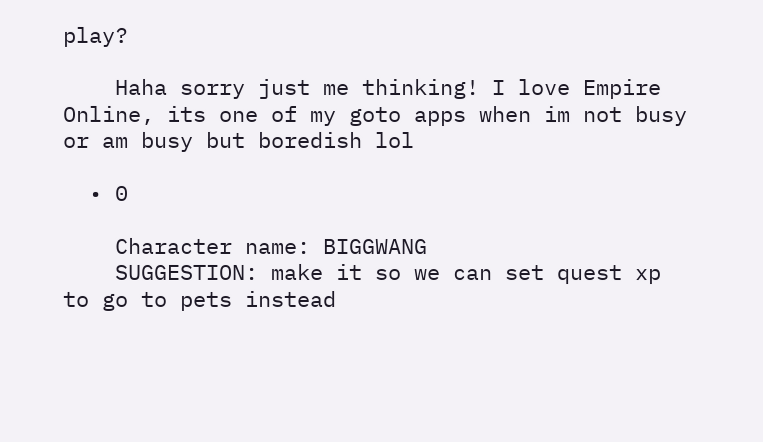play?

    Haha sorry just me thinking! I love Empire Online, its one of my goto apps when im not busy or am busy but boredish lol

  • 0

    Character name: BIGGWANG
    SUGGESTION: make it so we can set quest xp to go to pets instead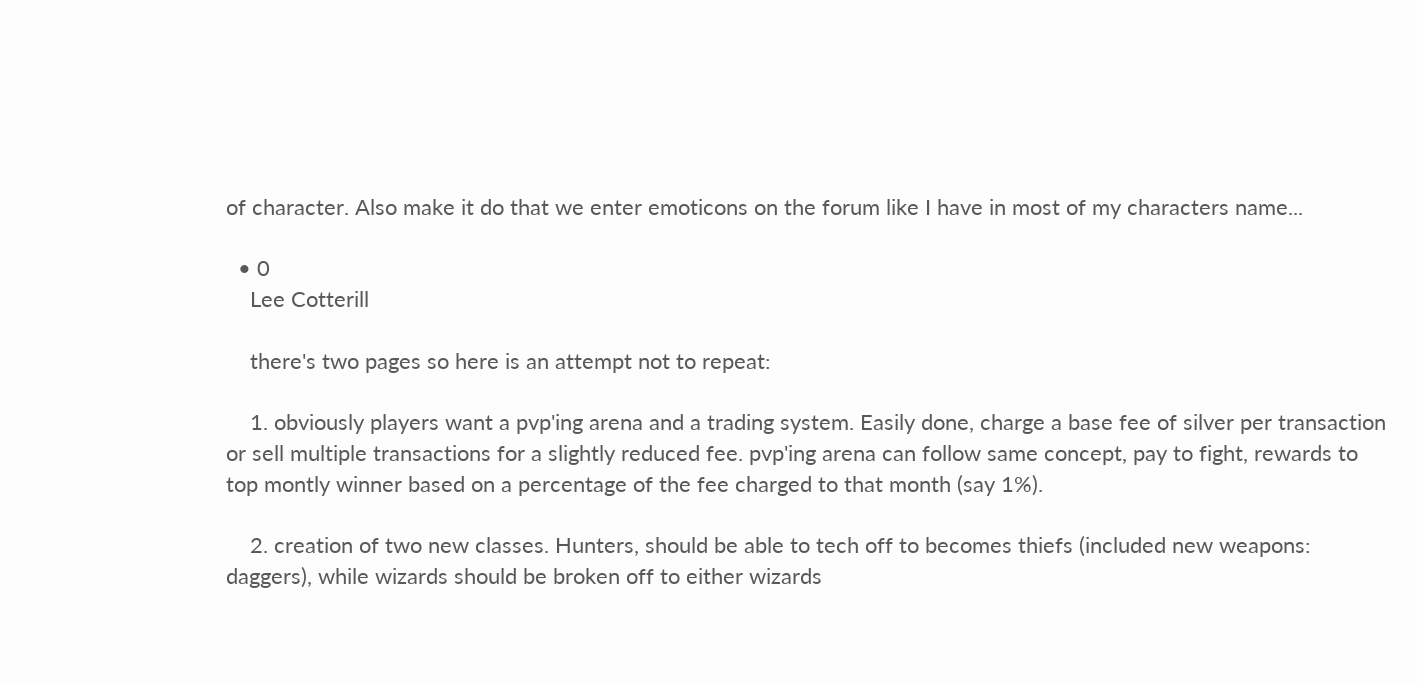of character. Also make it do that we enter emoticons on the forum like I have in most of my characters name...

  • 0
    Lee Cotterill

    there's two pages so here is an attempt not to repeat:

    1. obviously players want a pvp'ing arena and a trading system. Easily done, charge a base fee of silver per transaction or sell multiple transactions for a slightly reduced fee. pvp'ing arena can follow same concept, pay to fight, rewards to top montly winner based on a percentage of the fee charged to that month (say 1%).

    2. creation of two new classes. Hunters, should be able to tech off to becomes thiefs (included new weapons: daggers), while wizards should be broken off to either wizards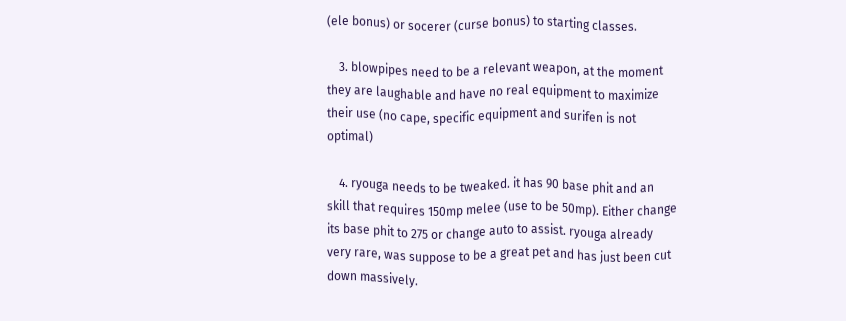(ele bonus) or socerer (curse bonus) to starting classes.

    3. blowpipes need to be a relevant weapon, at the moment they are laughable and have no real equipment to maximize their use (no cape, specific equipment and surifen is not optimal)

    4. ryouga needs to be tweaked. it has 90 base phit and an skill that requires 150mp melee (use to be 50mp). Either change its base phit to 275 or change auto to assist. ryouga already very rare, was suppose to be a great pet and has just been cut down massively.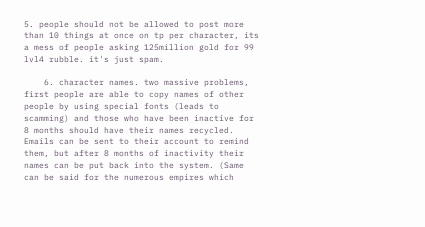5. people should not be allowed to post more than 10 things at once on tp per character, its a mess of people asking 125million gold for 99 lvl4 rubble. it's just spam.

    6. character names. two massive problems, first people are able to copy names of other people by using special fonts (leads to scamming) and those who have been inactive for 8 months should have their names recycled. Emails can be sent to their account to remind them, but after 8 months of inactivity their names can be put back into the system. (Same can be said for the numerous empires which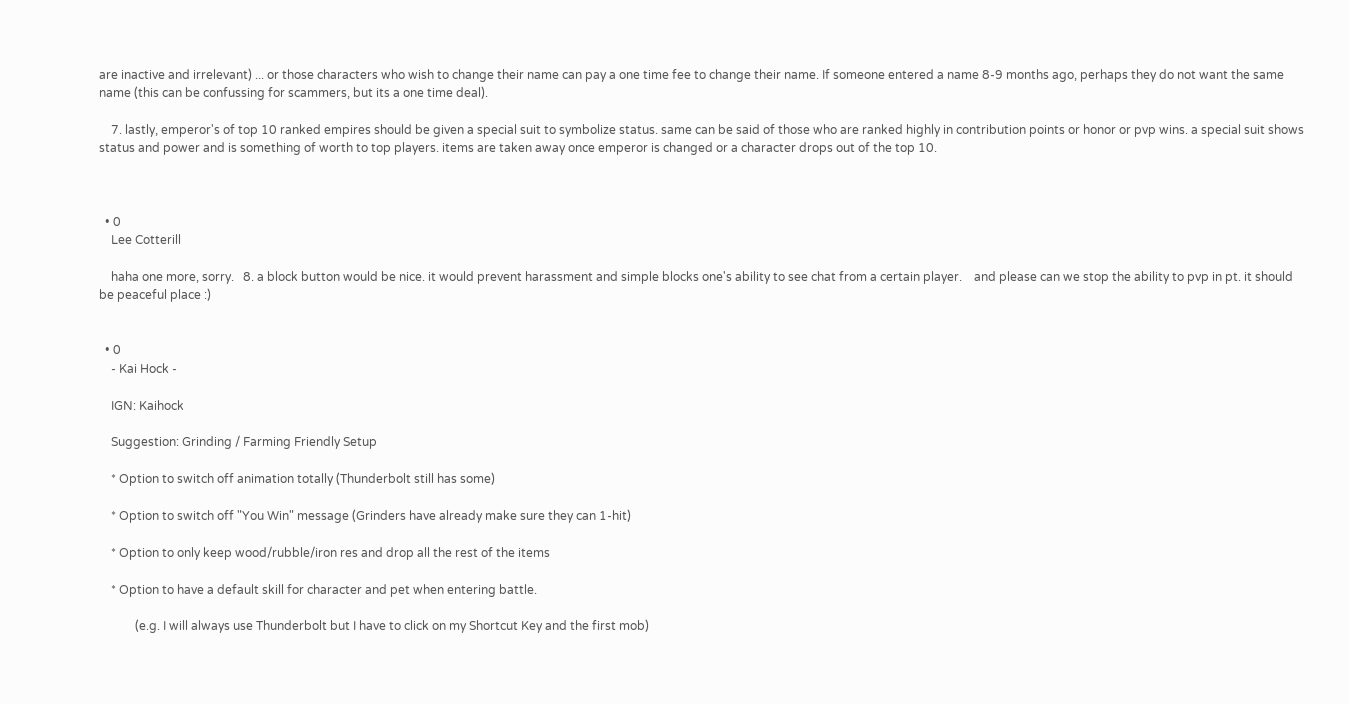are inactive and irrelevant) ... or those characters who wish to change their name can pay a one time fee to change their name. If someone entered a name 8-9 months ago, perhaps they do not want the same name (this can be confussing for scammers, but its a one time deal).

    7. lastly, emperor's of top 10 ranked empires should be given a special suit to symbolize status. same can be said of those who are ranked highly in contribution points or honor or pvp wins. a special suit shows status and power and is something of worth to top players. items are taken away once emperor is changed or a character drops out of the top 10.



  • 0
    Lee Cotterill

    haha one more, sorry.   8. a block button would be nice. it would prevent harassment and simple blocks one's ability to see chat from a certain player.    and please can we stop the ability to pvp in pt. it should be peaceful place :)


  • 0
    - Kai Hock -

    IGN: Kaihock

    Suggestion: Grinding / Farming Friendly Setup

    * Option to switch off animation totally (Thunderbolt still has some)

    * Option to switch off "You Win" message (Grinders have already make sure they can 1-hit)

    * Option to only keep wood/rubble/iron res and drop all the rest of the items

    * Option to have a default skill for character and pet when entering battle.

            (e.g. I will always use Thunderbolt but I have to click on my Shortcut Key and the first mob)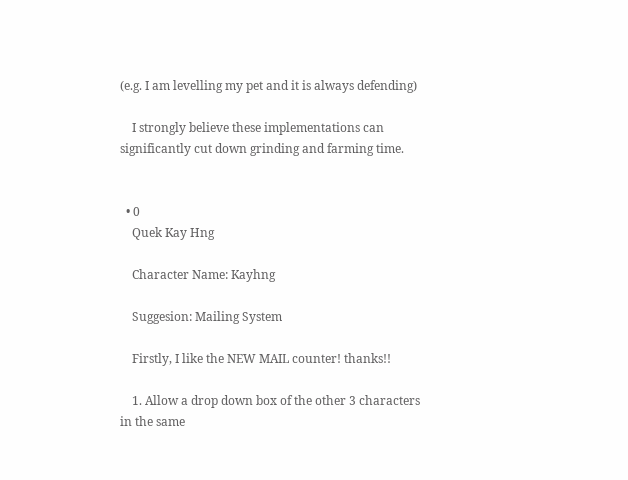(e.g. I am levelling my pet and it is always defending)

    I strongly believe these implementations can significantly cut down grinding and farming time.


  • 0
    Quek Kay Hng

    Character Name: Kayhng

    Suggesion: Mailing System

    Firstly, I like the NEW MAIL counter! thanks!!

    1. Allow a drop down box of the other 3 characters in the same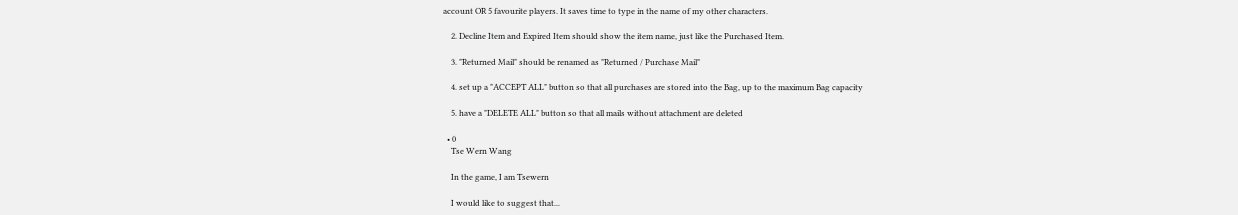account OR 5 favourite players. It saves time to type in the name of my other characters.

    2. Decline Item and Expired Item should show the item name, just like the Purchased Item.

    3. "Returned Mail" should be renamed as "Returned / Purchase Mail"

    4. set up a "ACCEPT ALL" button so that all purchases are stored into the Bag, up to the maximum Bag capacity

    5. have a "DELETE ALL" button so that all mails without attachment are deleted

  • 0
    Tse Wern Wang

    In the game, I am Tsewern

    I would like to suggest that...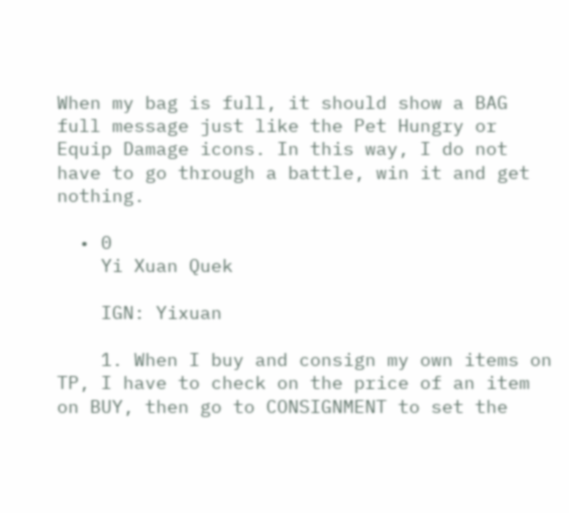When my bag is full, it should show a BAG full message just like the Pet Hungry or Equip Damage icons. In this way, I do not have to go through a battle, win it and get nothing.

  • 0
    Yi Xuan Quek

    IGN: Yixuan

    1. When I buy and consign my own items on TP, I have to check on the price of an item on BUY, then go to CONSIGNMENT to set the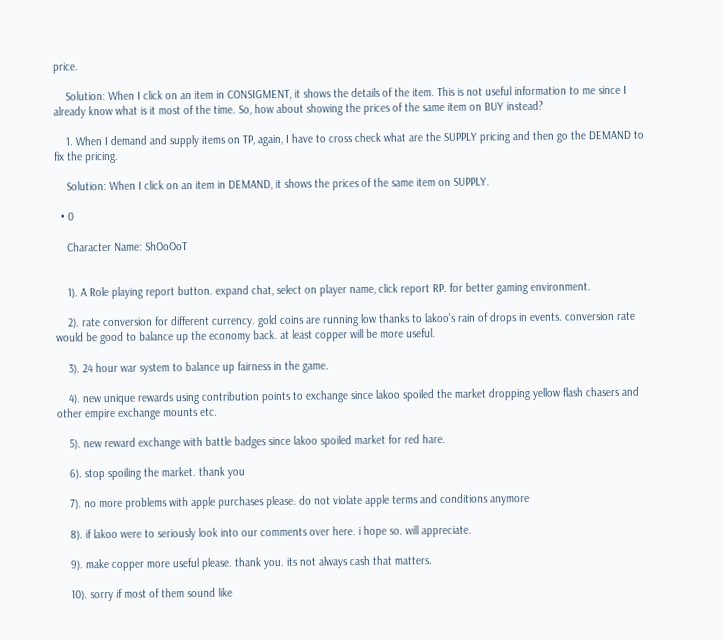price.

    Solution: When I click on an item in CONSIGMENT, it shows the details of the item. This is not useful information to me since I already know what is it most of the time. So, how about showing the prices of the same item on BUY instead?

    1. When I demand and supply items on TP, again, I have to cross check what are the SUPPLY pricing and then go the DEMAND to fix the pricing.

    Solution: When I click on an item in DEMAND, it shows the prices of the same item on SUPPLY.

  • 0

    Character Name: ShOoOoT


    1). A Role playing report button. expand chat, select on player name, click report RP. for better gaming environment.

    2). rate conversion for different currency. gold coins are running low thanks to lakoo's rain of drops in events. conversion rate would be good to balance up the economy back. at least copper will be more useful.

    3). 24 hour war system to balance up fairness in the game.

    4). new unique rewards using contribution points to exchange since lakoo spoiled the market dropping yellow flash chasers and other empire exchange mounts etc.

    5). new reward exchange with battle badges since lakoo spoiled market for red hare.

    6). stop spoiling the market. thank you

    7). no more problems with apple purchases please. do not violate apple terms and conditions anymore

    8). if lakoo were to seriously look into our comments over here. i hope so. will appreciate.

    9). make copper more useful please. thank you. its not always cash that matters.

    10). sorry if most of them sound like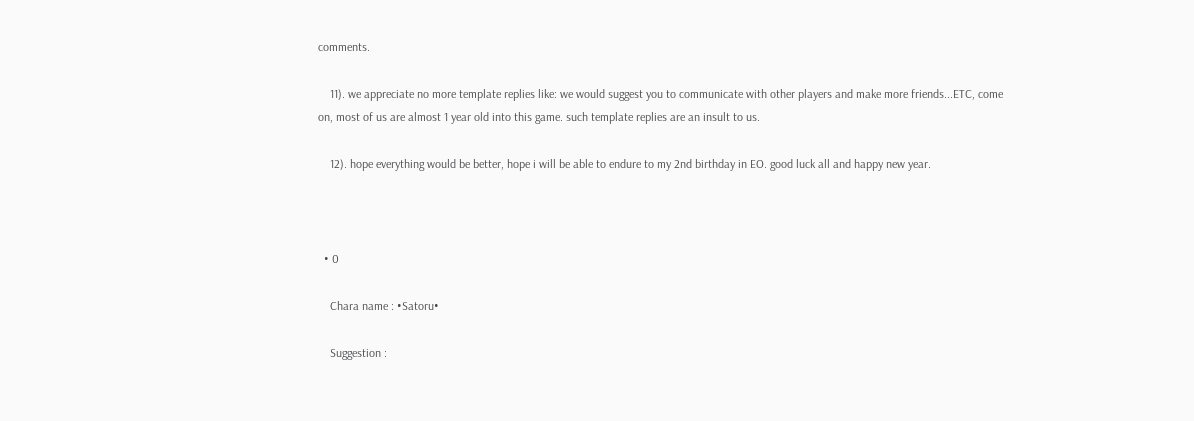comments.

    11). we appreciate no more template replies like: we would suggest you to communicate with other players and make more friends...ETC, come on, most of us are almost 1 year old into this game. such template replies are an insult to us.

    12). hope everything would be better, hope i will be able to endure to my 2nd birthday in EO. good luck all and happy new year.



  • 0

    Chara name : •Satoru•

    Suggestion :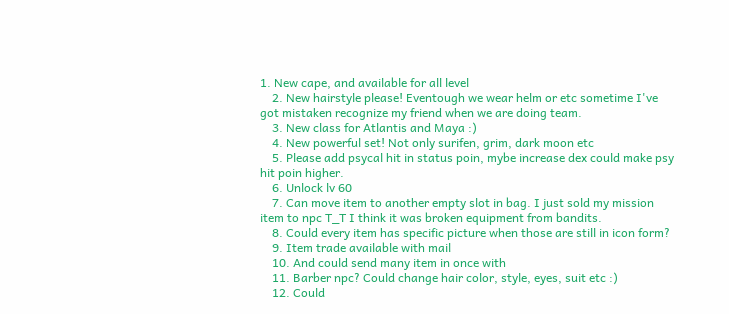1. New cape, and available for all level
    2. New hairstyle please! Eventough we wear helm or etc sometime I've got mistaken recognize my friend when we are doing team.
    3. New class for Atlantis and Maya :)
    4. New powerful set! Not only surifen, grim, dark moon etc
    5. Please add psycal hit in status poin, mybe increase dex could make psy hit poin higher.
    6. Unlock lv 60
    7. Can move item to another empty slot in bag. I just sold my mission item to npc T_T I think it was broken equipment from bandits.
    8. Could every item has specific picture when those are still in icon form?
    9. Item trade available with mail
    10. And could send many item in once with
    11. Barber npc? Could change hair color, style, eyes, suit etc :)
    12. Could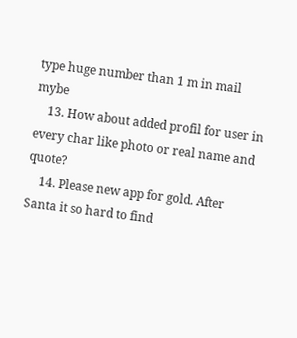type huge number than 1 m in mail mybe
    13. How about added profil for user in every char like photo or real name and quote?
    14. Please new app for gold. After Santa it so hard to find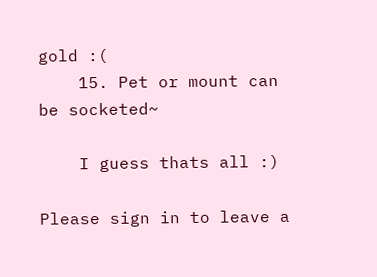gold :(
    15. Pet or mount can be socketed~

    I guess thats all :)

Please sign in to leave a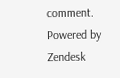comment.
Powered by Zendesk